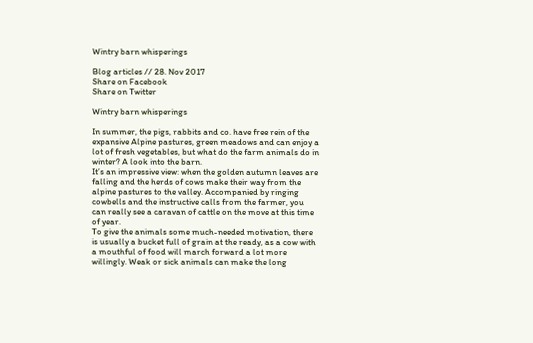Wintry barn whisperings

Blog articles // 28. Nov 2017
Share on Facebook
Share on Twitter

Wintry barn whisperings

In summer, the pigs, rabbits and co. have free rein of the expansive Alpine pastures, green meadows and can enjoy a lot of fresh vegetables, but what do the farm animals do in winter? A look into the barn.
It’s an impressive view: when the golden autumn leaves are falling and the herds of cows make their way from the alpine pastures to the valley. Accompanied by ringing cowbells and the instructive calls from the farmer, you can really see a caravan of cattle on the move at this time of year.
To give the animals some much-needed motivation, there is usually a bucket full of grain at the ready, as a cow with a mouthful of food will march forward a lot more willingly. Weak or sick animals can make the long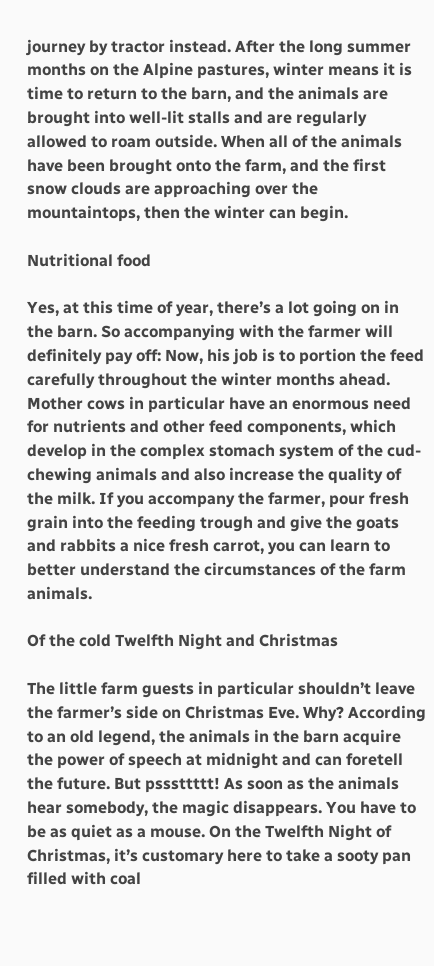journey by tractor instead. After the long summer months on the Alpine pastures, winter means it is time to return to the barn, and the animals are brought into well-lit stalls and are regularly allowed to roam outside. When all of the animals have been brought onto the farm, and the first snow clouds are approaching over the mountaintops, then the winter can begin.

Nutritional food

Yes, at this time of year, there’s a lot going on in the barn. So accompanying with the farmer will definitely pay off: Now, his job is to portion the feed carefully throughout the winter months ahead. Mother cows in particular have an enormous need for nutrients and other feed components, which develop in the complex stomach system of the cud-chewing animals and also increase the quality of the milk. If you accompany the farmer, pour fresh grain into the feeding trough and give the goats and rabbits a nice fresh carrot, you can learn to better understand the circumstances of the farm animals.

Of the cold Twelfth Night and Christmas

The little farm guests in particular shouldn’t leave the farmer’s side on Christmas Eve. Why? According to an old legend, the animals in the barn acquire the power of speech at midnight and can foretell the future. But psssttttt! As soon as the animals hear somebody, the magic disappears. You have to be as quiet as a mouse. On the Twelfth Night of Christmas, it’s customary here to take a sooty pan filled with coal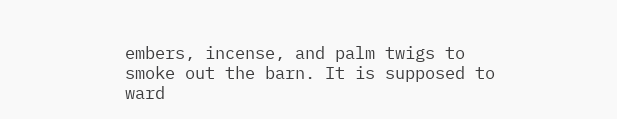embers, incense, and palm twigs to smoke out the barn. It is supposed to ward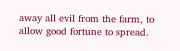away all evil from the farm, to allow good fortune to spread.